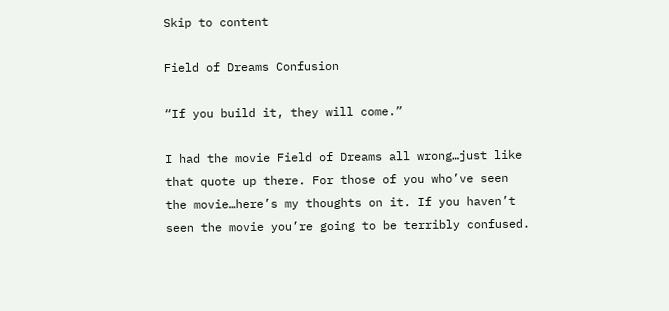Skip to content

Field of Dreams Confusion

“If you build it, they will come.”

I had the movie Field of Dreams all wrong…just like that quote up there. For those of you who’ve seen the movie…here’s my thoughts on it. If you haven’t seen the movie you’re going to be terribly confused.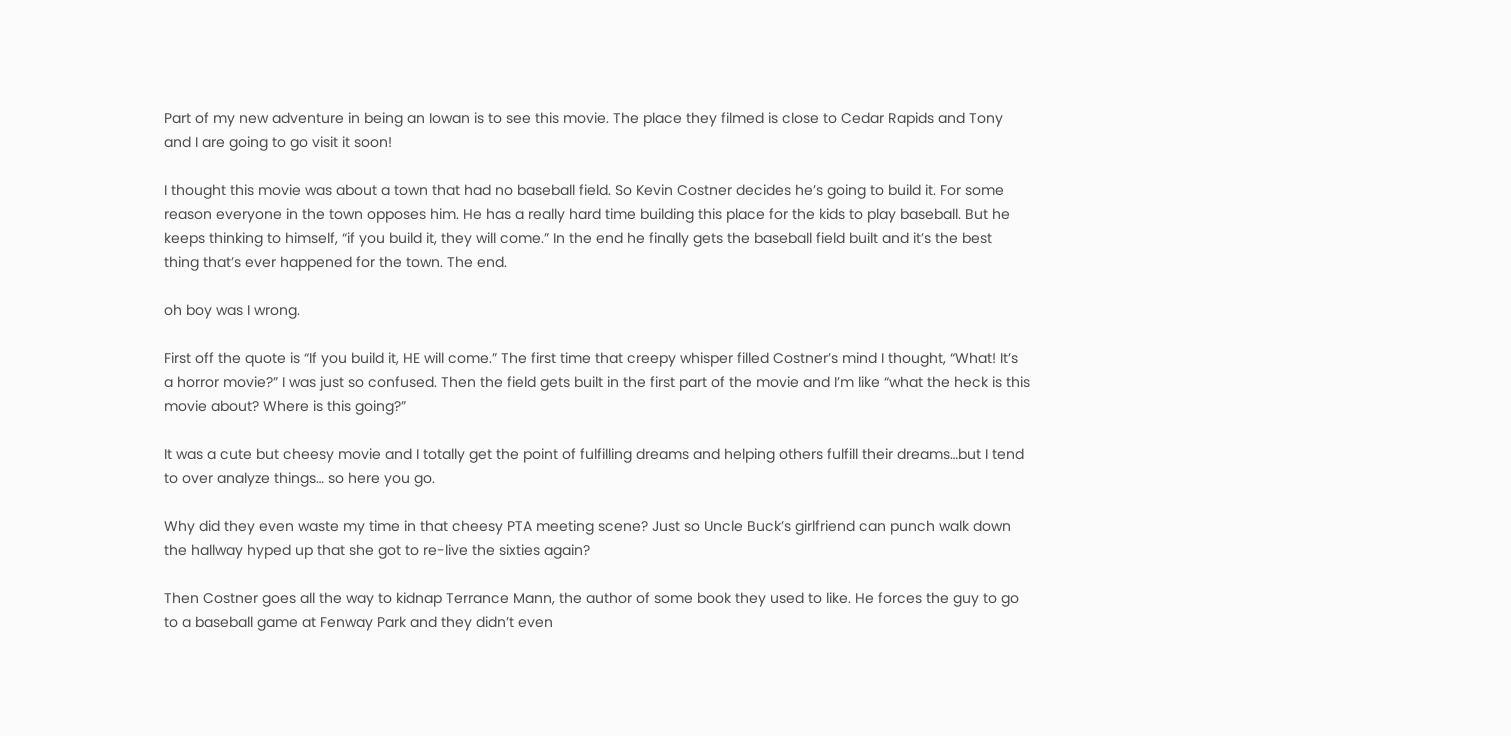Part of my new adventure in being an Iowan is to see this movie. The place they filmed is close to Cedar Rapids and Tony and I are going to go visit it soon!

I thought this movie was about a town that had no baseball field. So Kevin Costner decides he’s going to build it. For some reason everyone in the town opposes him. He has a really hard time building this place for the kids to play baseball. But he keeps thinking to himself, “if you build it, they will come.” In the end he finally gets the baseball field built and it’s the best thing that’s ever happened for the town. The end.

oh boy was I wrong.

First off the quote is “If you build it, HE will come.” The first time that creepy whisper filled Costner’s mind I thought, “What! It’s a horror movie?” I was just so confused. Then the field gets built in the first part of the movie and I’m like “what the heck is this movie about? Where is this going?”

It was a cute but cheesy movie and I totally get the point of fulfilling dreams and helping others fulfill their dreams…but I tend to over analyze things… so here you go.

Why did they even waste my time in that cheesy PTA meeting scene? Just so Uncle Buck’s girlfriend can punch walk down the hallway hyped up that she got to re-live the sixties again?

Then Costner goes all the way to kidnap Terrance Mann, the author of some book they used to like. He forces the guy to go to a baseball game at Fenway Park and they didn’t even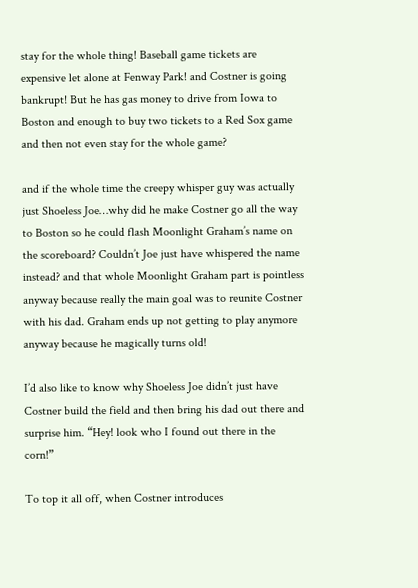stay for the whole thing! Baseball game tickets are expensive let alone at Fenway Park! and Costner is going bankrupt! But he has gas money to drive from Iowa to Boston and enough to buy two tickets to a Red Sox game and then not even stay for the whole game?

and if the whole time the creepy whisper guy was actually just Shoeless Joe…why did he make Costner go all the way to Boston so he could flash Moonlight Graham’s name on the scoreboard? Couldn’t Joe just have whispered the name instead? and that whole Moonlight Graham part is pointless anyway because really the main goal was to reunite Costner with his dad. Graham ends up not getting to play anymore anyway because he magically turns old!

I’d also like to know why Shoeless Joe didn’t just have Costner build the field and then bring his dad out there and surprise him. “Hey! look who I found out there in the corn!”

To top it all off, when Costner introduces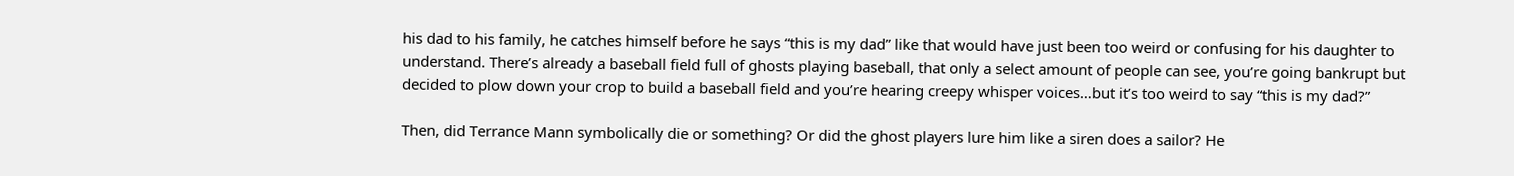his dad to his family, he catches himself before he says “this is my dad” like that would have just been too weird or confusing for his daughter to understand. There’s already a baseball field full of ghosts playing baseball, that only a select amount of people can see, you’re going bankrupt but decided to plow down your crop to build a baseball field and you’re hearing creepy whisper voices…but it’s too weird to say “this is my dad?”

Then, did Terrance Mann symbolically die or something? Or did the ghost players lure him like a siren does a sailor? He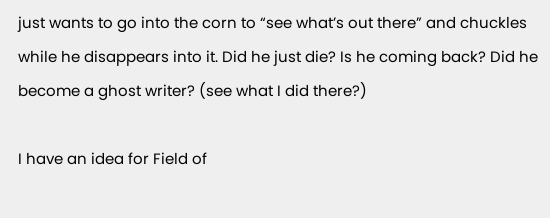just wants to go into the corn to “see what’s out there” and chuckles while he disappears into it. Did he just die? Is he coming back? Did he become a ghost writer? (see what I did there?)

I have an idea for Field of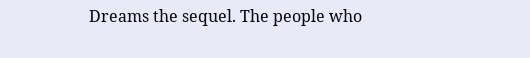Dreams the sequel. The people who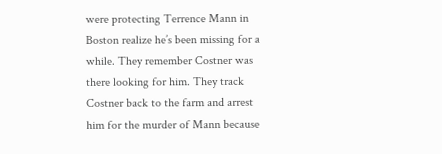were protecting Terrence Mann in Boston realize he’s been missing for a while. They remember Costner was there looking for him. They track Costner back to the farm and arrest him for the murder of Mann because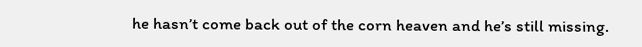he hasn’t come back out of the corn heaven and he’s still missing.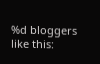%d bloggers like this: